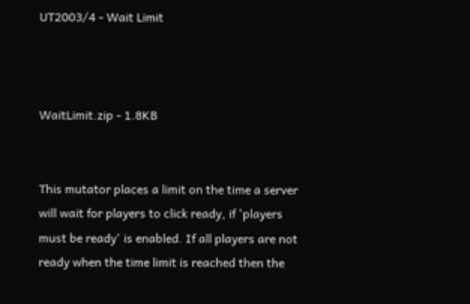UT2003/4 - Wait Limit



WaitLimit.zip - 1.8KB


This mutator places a limit on the time a server will wait for players to click ready, if 'players must be ready' is enabled. If all players are not ready when the time limit is reached then the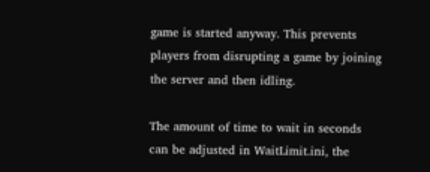game is started anyway. This prevents players from disrupting a game by joining the server and then idling.

The amount of time to wait in seconds can be adjusted in WaitLimit.ini, the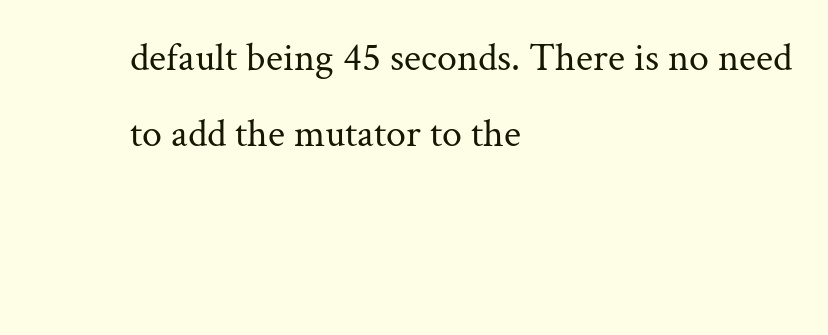default being 45 seconds. There is no need to add the mutator to the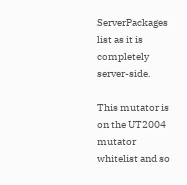ServerPackages list as it is completely server-side.

This mutator is on the UT2004 mutator whitelist and so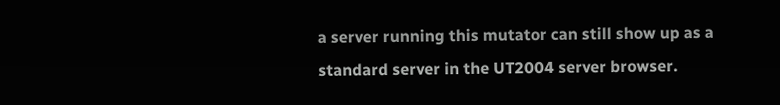a server running this mutator can still show up as a standard server in the UT2004 server browser.